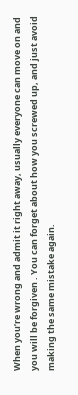When you’re wrong and admit it right away, usually everyone can move on and you will be forgiven . You can forget about how you screwed up, and just avoid making the same mistake again.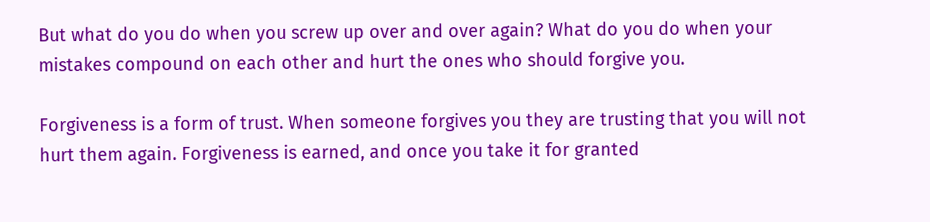But what do you do when you screw up over and over again? What do you do when your mistakes compound on each other and hurt the ones who should forgive you.

Forgiveness is a form of trust. When someone forgives you they are trusting that you will not hurt them again. Forgiveness is earned, and once you take it for granted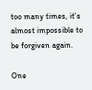too many times, it’s almost impossible to be forgiven again.

One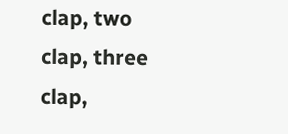clap, two clap, three clap,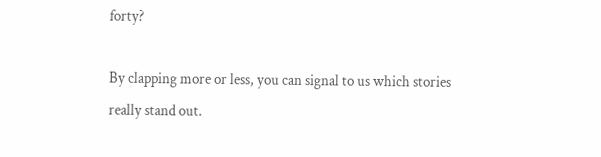forty?

By clapping more or less, you can signal to us which stories really stand out.